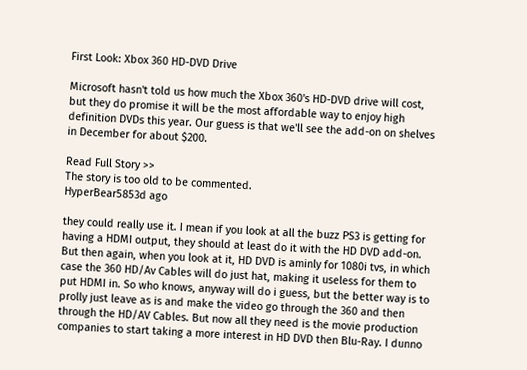First Look: Xbox 360 HD-DVD Drive

Microsoft hasn't told us how much the Xbox 360's HD-DVD drive will cost, but they do promise it will be the most affordable way to enjoy high definition DVDs this year. Our guess is that we'll see the add-on on shelves in December for about $200.

Read Full Story >>
The story is too old to be commented.
HyperBear5853d ago

they could really use it. I mean if you look at all the buzz PS3 is getting for having a HDMI output, they should at least do it with the HD DVD add-on. But then again, when you look at it, HD DVD is aminly for 1080i tvs, in which case the 360 HD/Av Cables will do just hat, making it useless for them to put HDMI in. So who knows, anyway will do i guess, but the better way is to prolly just leave as is and make the video go through the 360 and then through the HD/AV Cables. But now all they need is the movie production companies to start taking a more interest in HD DVD then Blu-Ray. I dunno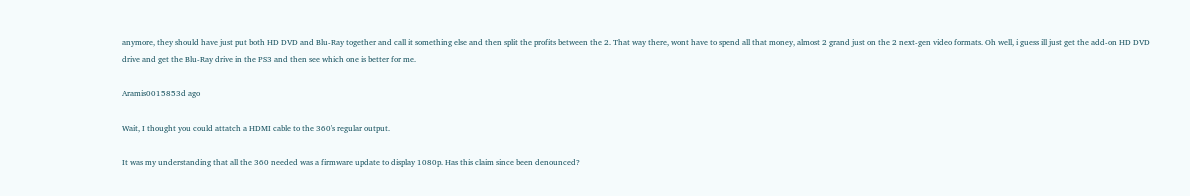anymore, they should have just put both HD DVD and Blu-Ray together and call it something else and then split the profits between the 2. That way there, wont have to spend all that money, almost 2 grand just on the 2 next-gen video formats. Oh well, i guess ill just get the add-on HD DVD drive and get the Blu-Ray drive in the PS3 and then see which one is better for me.

Aramis0015853d ago

Wait, I thought you could attatch a HDMI cable to the 360's regular output.

It was my understanding that all the 360 needed was a firmware update to display 1080p. Has this claim since been denounced?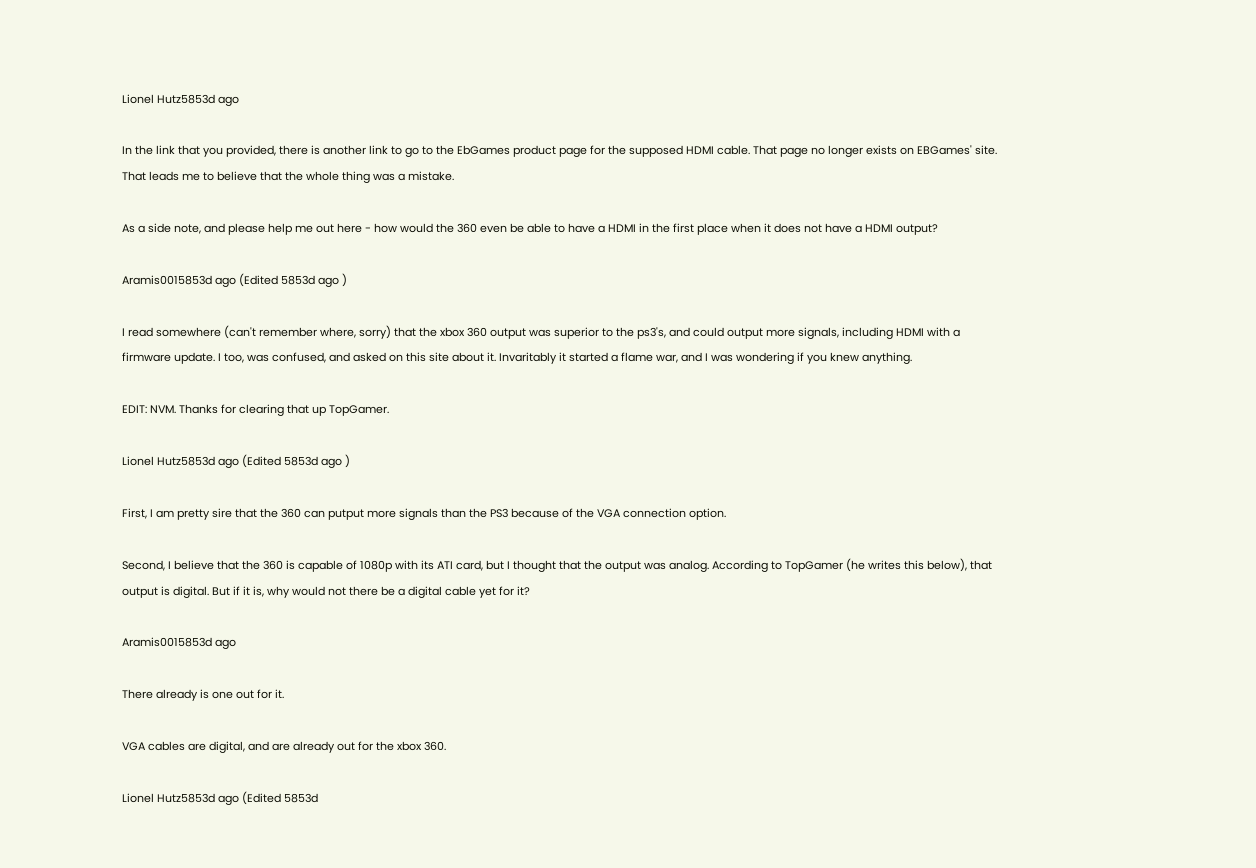Lionel Hutz5853d ago

In the link that you provided, there is another link to go to the EbGames product page for the supposed HDMI cable. That page no longer exists on EBGames' site. That leads me to believe that the whole thing was a mistake.

As a side note, and please help me out here - how would the 360 even be able to have a HDMI in the first place when it does not have a HDMI output?

Aramis0015853d ago (Edited 5853d ago )

I read somewhere (can't remember where, sorry) that the xbox 360 output was superior to the ps3's, and could output more signals, including HDMI with a firmware update. I too, was confused, and asked on this site about it. Invaritably it started a flame war, and I was wondering if you knew anything.

EDIT: NVM. Thanks for clearing that up TopGamer.

Lionel Hutz5853d ago (Edited 5853d ago )

First, I am pretty sire that the 360 can putput more signals than the PS3 because of the VGA connection option.

Second, I believe that the 360 is capable of 1080p with its ATI card, but I thought that the output was analog. According to TopGamer (he writes this below), that output is digital. But if it is, why would not there be a digital cable yet for it?

Aramis0015853d ago

There already is one out for it.

VGA cables are digital, and are already out for the xbox 360.

Lionel Hutz5853d ago (Edited 5853d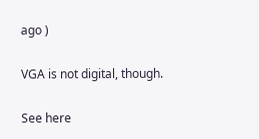ago )

VGA is not digital, though.

See here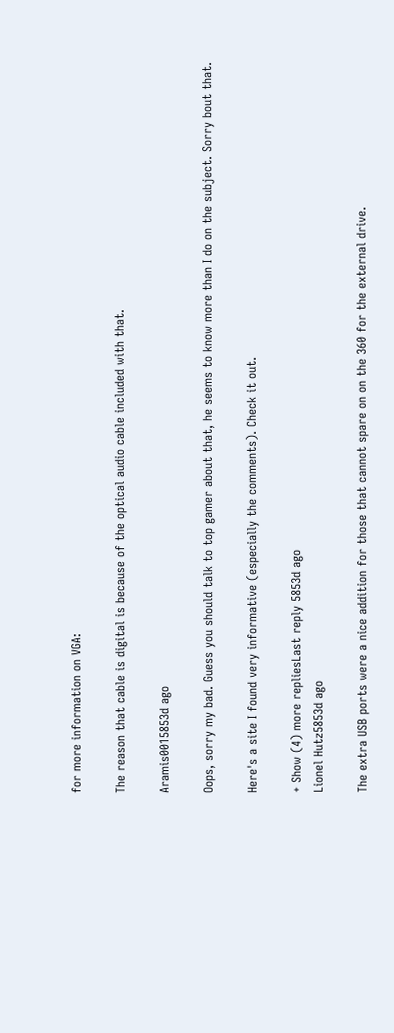for more information on VGA:

The reason that cable is digital is because of the optical audio cable included with that.

Aramis0015853d ago

Oops, sorry my bad. Guess you should talk to top gamer about that, he seems to know more than I do on the subject. Sorry bout that.

Here's a site I found very informative (especially the comments). Check it out.

+ Show (4) more repliesLast reply 5853d ago
Lionel Hutz5853d ago

The extra USB ports were a nice addition for those that cannot spare on on the 360 for the external drive.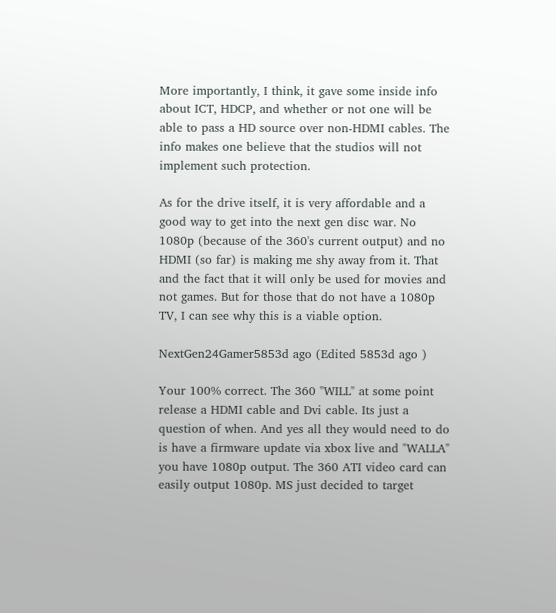More importantly, I think, it gave some inside info about ICT, HDCP, and whether or not one will be able to pass a HD source over non-HDMI cables. The info makes one believe that the studios will not implement such protection.

As for the drive itself, it is very affordable and a good way to get into the next gen disc war. No 1080p (because of the 360's current output) and no HDMI (so far) is making me shy away from it. That and the fact that it will only be used for movies and not games. But for those that do not have a 1080p TV, I can see why this is a viable option.

NextGen24Gamer5853d ago (Edited 5853d ago )

Your 100% correct. The 360 "WILL" at some point release a HDMI cable and Dvi cable. Its just a question of when. And yes all they would need to do is have a firmware update via xbox live and "WALLA" you have 1080p output. The 360 ATI video card can easily output 1080p. MS just decided to target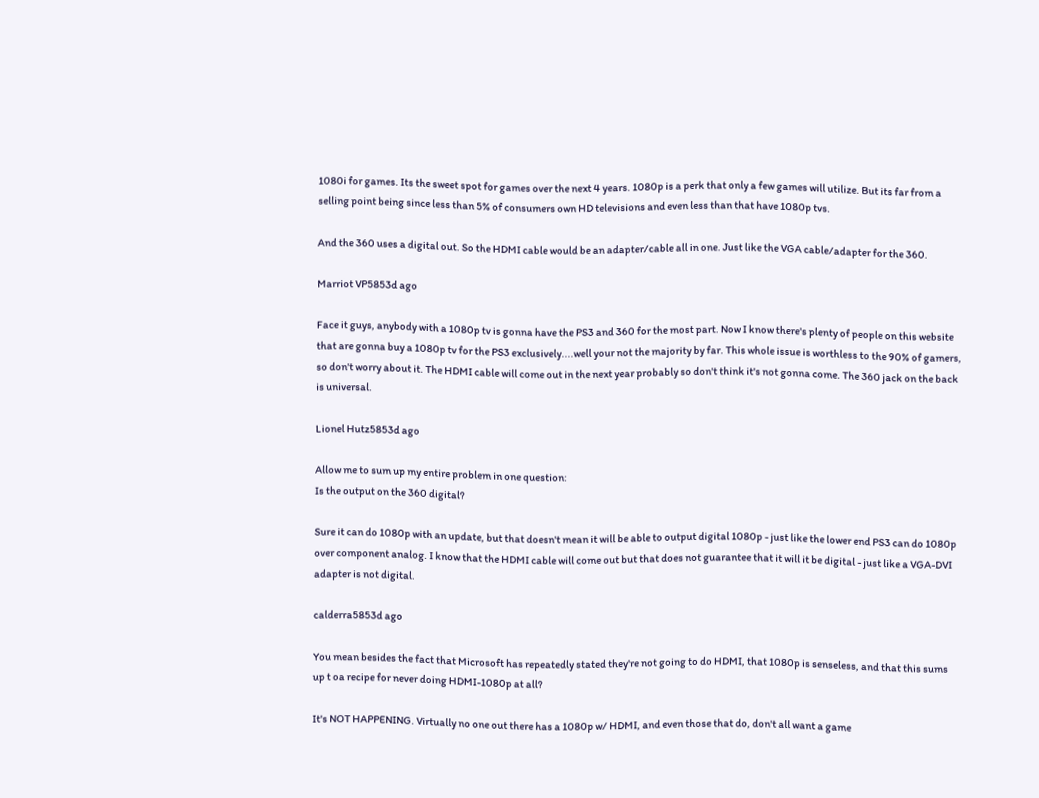1080i for games. Its the sweet spot for games over the next 4 years. 1080p is a perk that only a few games will utilize. But its far from a selling point being since less than 5% of consumers own HD televisions and even less than that have 1080p tvs.

And the 360 uses a digital out. So the HDMI cable would be an adapter/cable all in one. Just like the VGA cable/adapter for the 360.

Marriot VP5853d ago

Face it guys, anybody with a 1080p tv is gonna have the PS3 and 360 for the most part. Now I know there's plenty of people on this website that are gonna buy a 1080p tv for the PS3 exclusively....well your not the majority by far. This whole issue is worthless to the 90% of gamers, so don't worry about it. The HDMI cable will come out in the next year probably so don't think it's not gonna come. The 360 jack on the back is universal.

Lionel Hutz5853d ago

Allow me to sum up my entire problem in one question:
Is the output on the 360 digital?

Sure it can do 1080p with an update, but that doesn't mean it will be able to output digital 1080p - just like the lower end PS3 can do 1080p over component analog. I know that the HDMI cable will come out but that does not guarantee that it will it be digital - just like a VGA-DVI adapter is not digital.

calderra5853d ago

You mean besides the fact that Microsoft has repeatedly stated they're not going to do HDMI, that 1080p is senseless, and that this sums up t oa recipe for never doing HDMI-1080p at all?

It's NOT HAPPENING. Virtually no one out there has a 1080p w/ HDMI, and even those that do, don't all want a game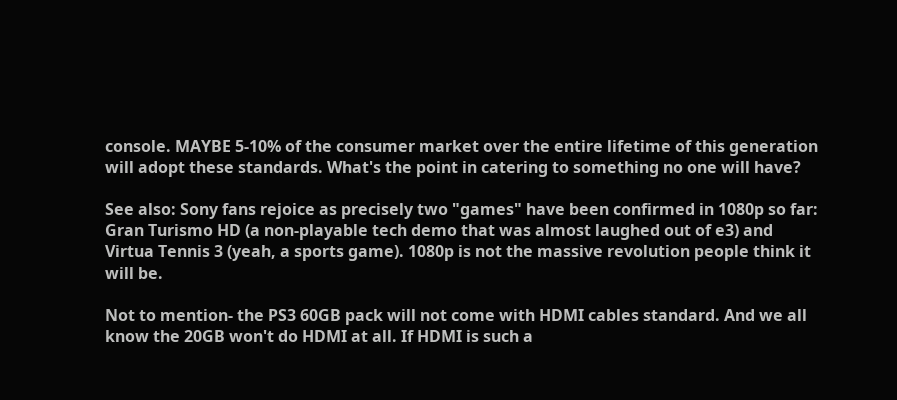console. MAYBE 5-10% of the consumer market over the entire lifetime of this generation will adopt these standards. What's the point in catering to something no one will have?

See also: Sony fans rejoice as precisely two "games" have been confirmed in 1080p so far: Gran Turismo HD (a non-playable tech demo that was almost laughed out of e3) and Virtua Tennis 3 (yeah, a sports game). 1080p is not the massive revolution people think it will be.

Not to mention- the PS3 60GB pack will not come with HDMI cables standard. And we all know the 20GB won't do HDMI at all. If HDMI is such a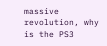massive revolution, why is the PS3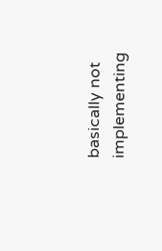basically not implementing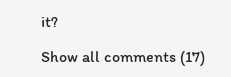it?

Show all comments (17)